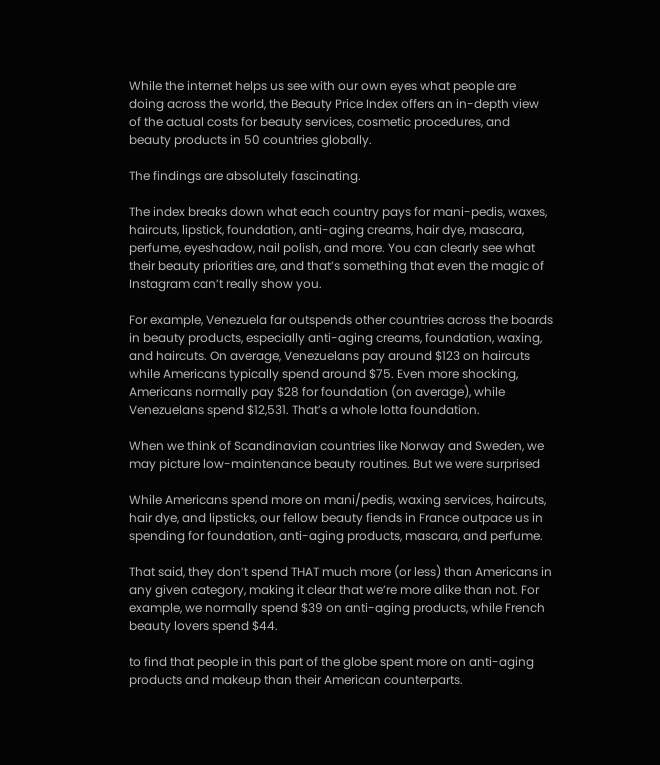While the internet helps us see with our own eyes what people are doing across the world, the Beauty Price Index offers an in-depth view of the actual costs for beauty services, cosmetic procedures, and beauty products in 50 countries globally.

The findings are absolutely fascinating.

The index breaks down what each country pays for mani-pedis, waxes, haircuts, lipstick, foundation, anti-aging creams, hair dye, mascara, perfume, eyeshadow, nail polish, and more. You can clearly see what their beauty priorities are, and that’s something that even the magic of Instagram can’t really show you.

For example, Venezuela far outspends other countries across the boards in beauty products, especially anti-aging creams, foundation, waxing, and haircuts. On average, Venezuelans pay around $123 on haircuts while Americans typically spend around $75. Even more shocking, Americans normally pay $28 for foundation (on average), while Venezuelans spend $12,531. That’s a whole lotta foundation.

When we think of Scandinavian countries like Norway and Sweden, we may picture low-maintenance beauty routines. But we were surprised

While Americans spend more on mani/pedis, waxing services, haircuts, hair dye, and lipsticks, our fellow beauty fiends in France outpace us in spending for foundation, anti-aging products, mascara, and perfume.

That said, they don’t spend THAT much more (or less) than Americans in any given category, making it clear that we’re more alike than not. For example, we normally spend $39 on anti-aging products, while French beauty lovers spend $44.

to find that people in this part of the globe spent more on anti-aging products and makeup than their American counterparts.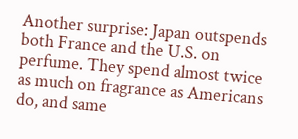Another surprise: Japan outspends both France and the U.S. on perfume. They spend almost twice as much on fragrance as Americans do, and same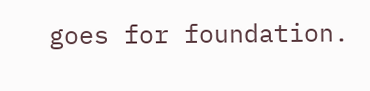goes for foundation.